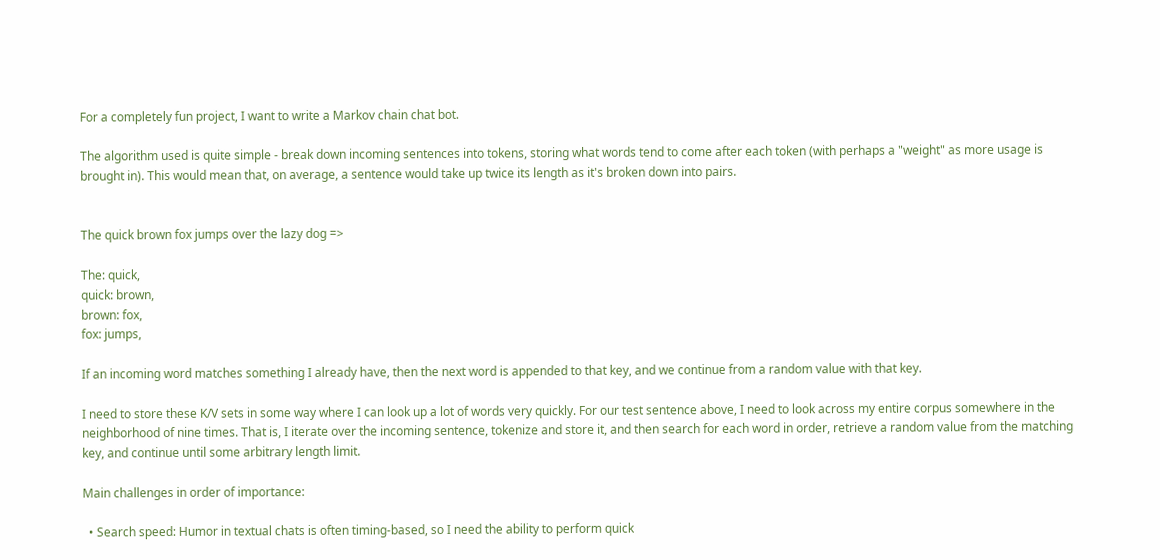For a completely fun project, I want to write a Markov chain chat bot.

The algorithm used is quite simple - break down incoming sentences into tokens, storing what words tend to come after each token (with perhaps a "weight" as more usage is brought in). This would mean that, on average, a sentence would take up twice its length as it's broken down into pairs.


The quick brown fox jumps over the lazy dog =>

The: quick,
quick: brown,
brown: fox,
fox: jumps,

If an incoming word matches something I already have, then the next word is appended to that key, and we continue from a random value with that key.

I need to store these K/V sets in some way where I can look up a lot of words very quickly. For our test sentence above, I need to look across my entire corpus somewhere in the neighborhood of nine times. That is, I iterate over the incoming sentence, tokenize and store it, and then search for each word in order, retrieve a random value from the matching key, and continue until some arbitrary length limit.

Main challenges in order of importance:

  • Search speed: Humor in textual chats is often timing-based, so I need the ability to perform quick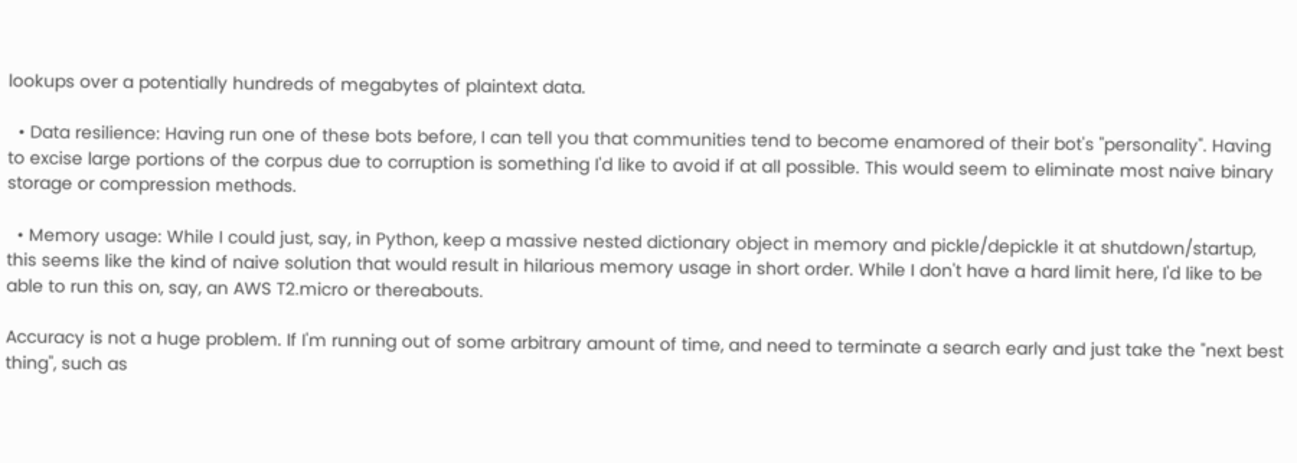lookups over a potentially hundreds of megabytes of plaintext data.

  • Data resilience: Having run one of these bots before, I can tell you that communities tend to become enamored of their bot's "personality". Having to excise large portions of the corpus due to corruption is something I'd like to avoid if at all possible. This would seem to eliminate most naive binary storage or compression methods.

  • Memory usage: While I could just, say, in Python, keep a massive nested dictionary object in memory and pickle/depickle it at shutdown/startup, this seems like the kind of naive solution that would result in hilarious memory usage in short order. While I don't have a hard limit here, I'd like to be able to run this on, say, an AWS T2.micro or thereabouts.

Accuracy is not a huge problem. If I'm running out of some arbitrary amount of time, and need to terminate a search early and just take the "next best thing", such as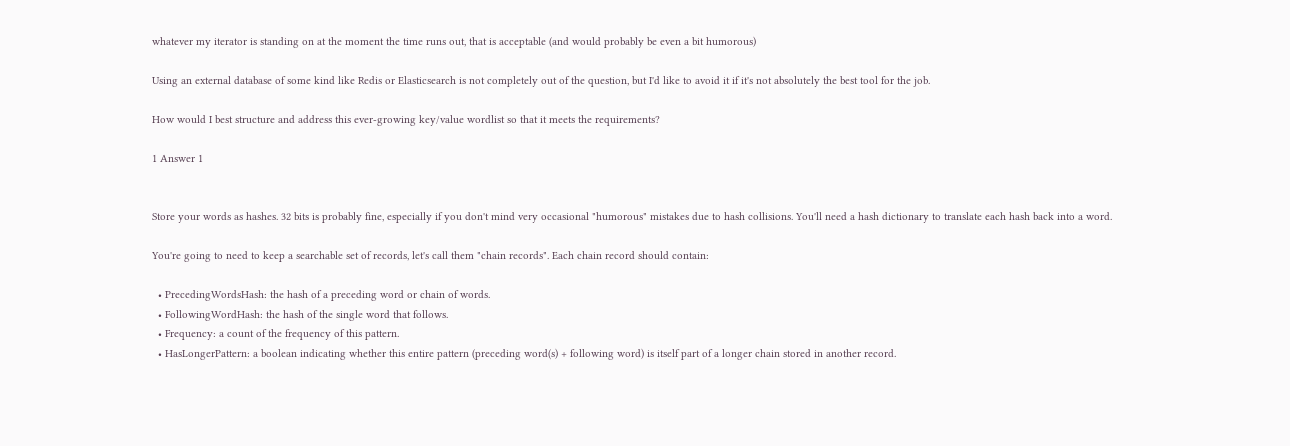whatever my iterator is standing on at the moment the time runs out, that is acceptable (and would probably be even a bit humorous)

Using an external database of some kind like Redis or Elasticsearch is not completely out of the question, but I'd like to avoid it if it's not absolutely the best tool for the job.

How would I best structure and address this ever-growing key/value wordlist so that it meets the requirements?

1 Answer 1


Store your words as hashes. 32 bits is probably fine, especially if you don't mind very occasional "humorous" mistakes due to hash collisions. You'll need a hash dictionary to translate each hash back into a word.

You're going to need to keep a searchable set of records, let's call them "chain records". Each chain record should contain:

  • PrecedingWordsHash: the hash of a preceding word or chain of words.
  • FollowingWordHash: the hash of the single word that follows.
  • Frequency: a count of the frequency of this pattern.
  • HasLongerPattern: a boolean indicating whether this entire pattern (preceding word(s) + following word) is itself part of a longer chain stored in another record.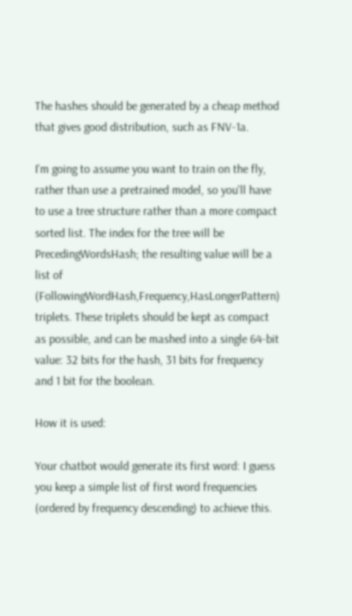The hashes should be generated by a cheap method that gives good distribution, such as FNV-1a.

I'm going to assume you want to train on the fly, rather than use a pretrained model, so you'll have to use a tree structure rather than a more compact sorted list. The index for the tree will be PrecedingWordsHash; the resulting value will be a list of (FollowingWordHash,Frequency,HasLongerPattern) triplets. These triplets should be kept as compact as possible, and can be mashed into a single 64-bit value: 32 bits for the hash, 31 bits for frequency and 1 bit for the boolean.

How it is used:

Your chatbot would generate its first word: I guess you keep a simple list of first word frequencies (ordered by frequency descending) to achieve this.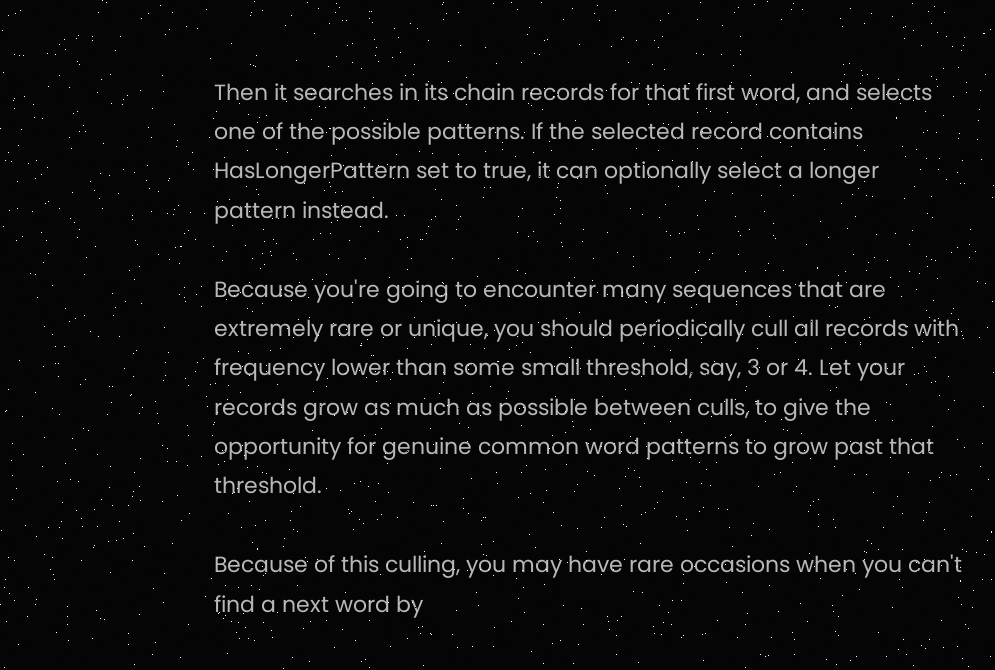Then it searches in its chain records for that first word, and selects one of the possible patterns. If the selected record contains HasLongerPattern set to true, it can optionally select a longer pattern instead.

Because you're going to encounter many sequences that are extremely rare or unique, you should periodically cull all records with frequency lower than some small threshold, say, 3 or 4. Let your records grow as much as possible between culls, to give the opportunity for genuine common word patterns to grow past that threshold.

Because of this culling, you may have rare occasions when you can't find a next word by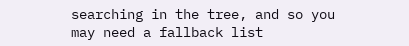searching in the tree, and so you may need a fallback list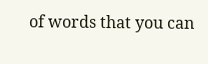of words that you can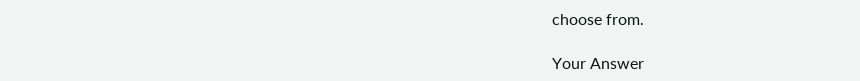choose from.

Your Answer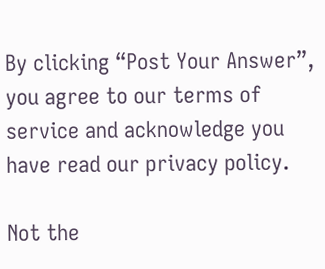By clicking “Post Your Answer”, you agree to our terms of service and acknowledge you have read our privacy policy.

Not the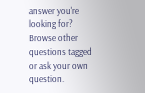answer you're looking for? Browse other questions tagged or ask your own question.